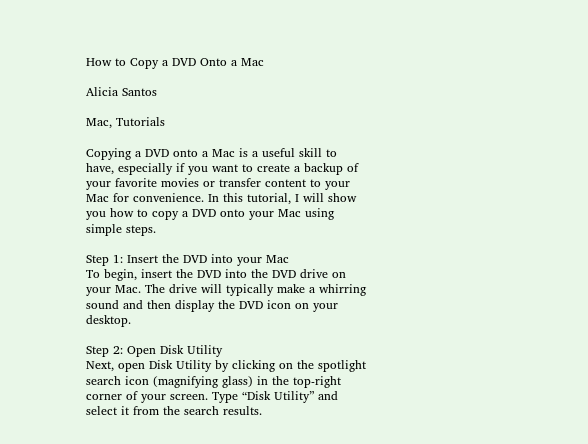How to Copy a DVD Onto a Mac

Alicia Santos

Mac, Tutorials

Copying a DVD onto a Mac is a useful skill to have, especially if you want to create a backup of your favorite movies or transfer content to your Mac for convenience. In this tutorial, I will show you how to copy a DVD onto your Mac using simple steps.

Step 1: Insert the DVD into your Mac
To begin, insert the DVD into the DVD drive on your Mac. The drive will typically make a whirring sound and then display the DVD icon on your desktop.

Step 2: Open Disk Utility
Next, open Disk Utility by clicking on the spotlight search icon (magnifying glass) in the top-right corner of your screen. Type “Disk Utility” and select it from the search results.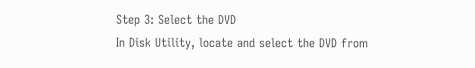Step 3: Select the DVD
In Disk Utility, locate and select the DVD from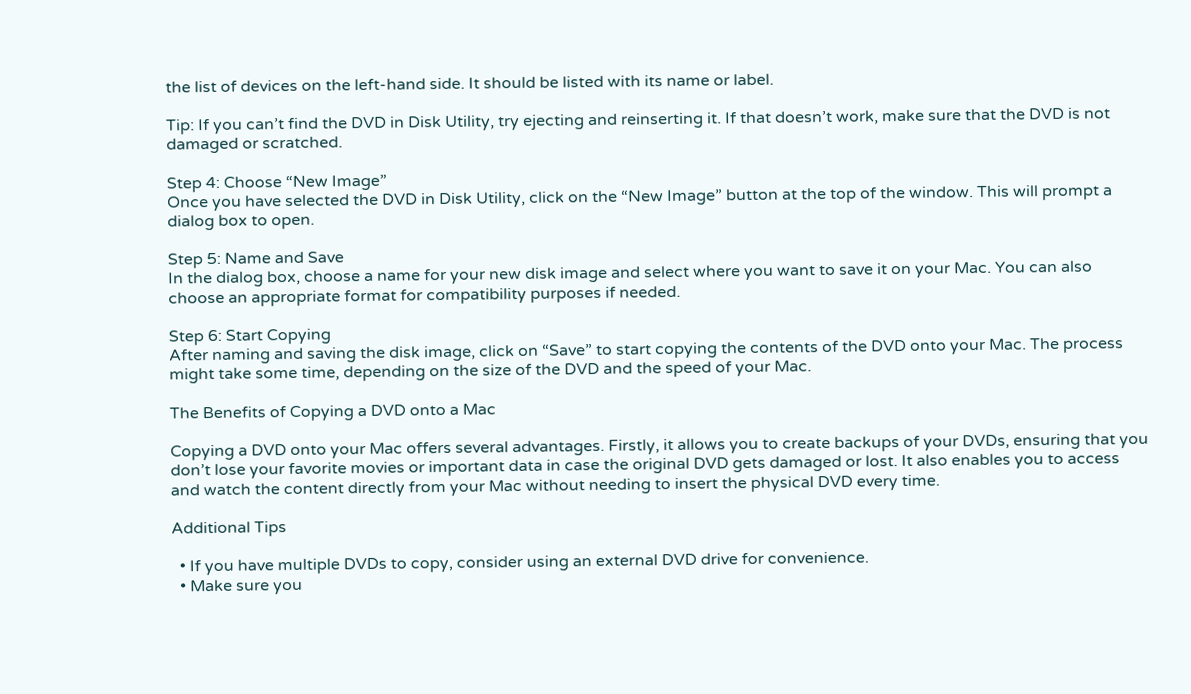the list of devices on the left-hand side. It should be listed with its name or label.

Tip: If you can’t find the DVD in Disk Utility, try ejecting and reinserting it. If that doesn’t work, make sure that the DVD is not damaged or scratched.

Step 4: Choose “New Image”
Once you have selected the DVD in Disk Utility, click on the “New Image” button at the top of the window. This will prompt a dialog box to open.

Step 5: Name and Save
In the dialog box, choose a name for your new disk image and select where you want to save it on your Mac. You can also choose an appropriate format for compatibility purposes if needed.

Step 6: Start Copying
After naming and saving the disk image, click on “Save” to start copying the contents of the DVD onto your Mac. The process might take some time, depending on the size of the DVD and the speed of your Mac.

The Benefits of Copying a DVD onto a Mac

Copying a DVD onto your Mac offers several advantages. Firstly, it allows you to create backups of your DVDs, ensuring that you don’t lose your favorite movies or important data in case the original DVD gets damaged or lost. It also enables you to access and watch the content directly from your Mac without needing to insert the physical DVD every time.

Additional Tips

  • If you have multiple DVDs to copy, consider using an external DVD drive for convenience.
  • Make sure you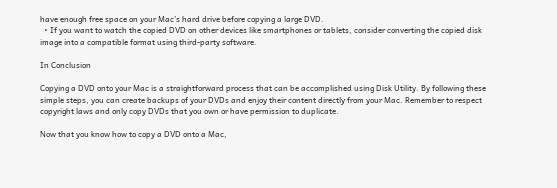have enough free space on your Mac’s hard drive before copying a large DVD.
  • If you want to watch the copied DVD on other devices like smartphones or tablets, consider converting the copied disk image into a compatible format using third-party software.

In Conclusion

Copying a DVD onto your Mac is a straightforward process that can be accomplished using Disk Utility. By following these simple steps, you can create backups of your DVDs and enjoy their content directly from your Mac. Remember to respect copyright laws and only copy DVDs that you own or have permission to duplicate.

Now that you know how to copy a DVD onto a Mac,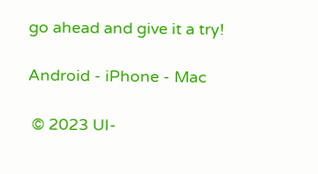go ahead and give it a try!

Android - iPhone - Mac

 © 2023 UI-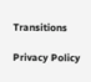Transitions

Privacy Policy